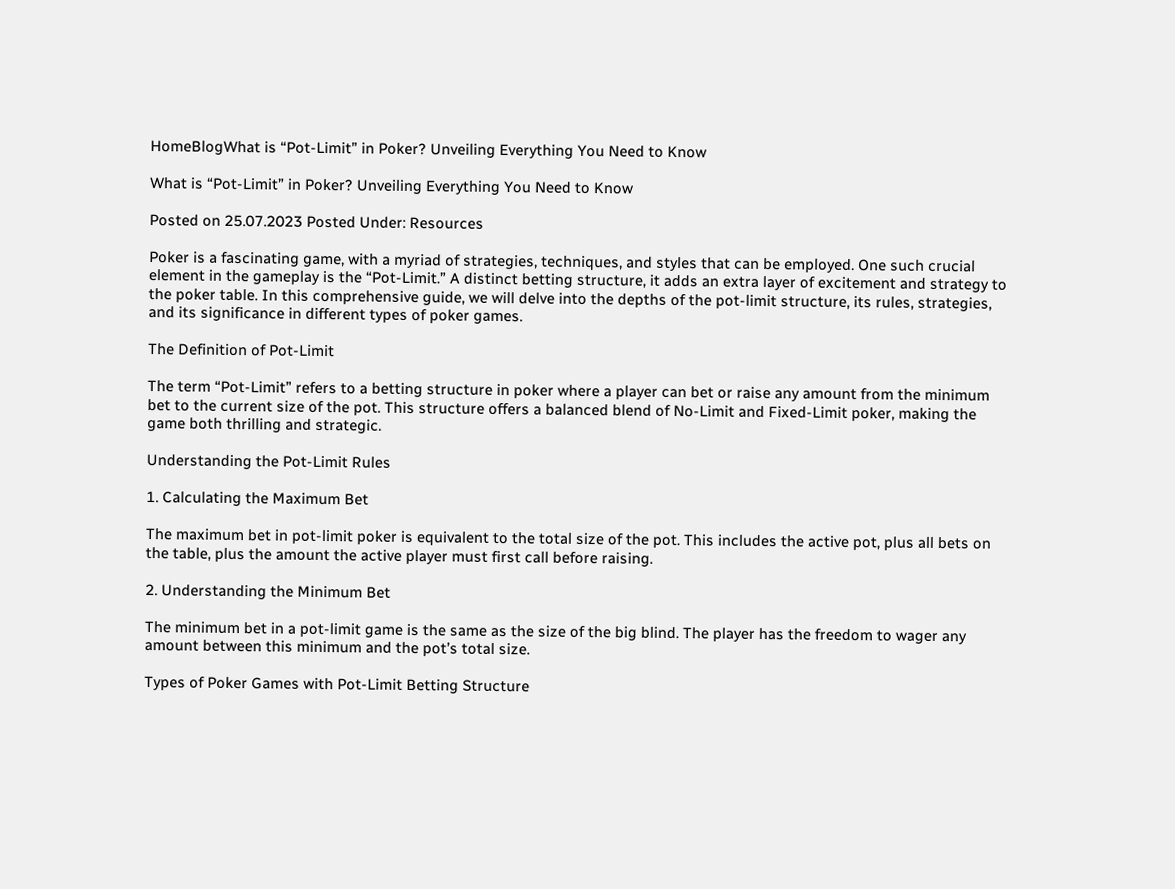HomeBlogWhat is “Pot-Limit” in Poker? Unveiling Everything You Need to Know

What is “Pot-Limit” in Poker? Unveiling Everything You Need to Know

Posted on 25.07.2023 Posted Under: Resources

Poker is a fascinating game, with a myriad of strategies, techniques, and styles that can be employed. One such crucial element in the gameplay is the “Pot-Limit.” A distinct betting structure, it adds an extra layer of excitement and strategy to the poker table. In this comprehensive guide, we will delve into the depths of the pot-limit structure, its rules, strategies, and its significance in different types of poker games.

The Definition of Pot-Limit

The term “Pot-Limit” refers to a betting structure in poker where a player can bet or raise any amount from the minimum bet to the current size of the pot. This structure offers a balanced blend of No-Limit and Fixed-Limit poker, making the game both thrilling and strategic.

Understanding the Pot-Limit Rules

1. Calculating the Maximum Bet

The maximum bet in pot-limit poker is equivalent to the total size of the pot. This includes the active pot, plus all bets on the table, plus the amount the active player must first call before raising.

2. Understanding the Minimum Bet

The minimum bet in a pot-limit game is the same as the size of the big blind. The player has the freedom to wager any amount between this minimum and the pot’s total size.

Types of Poker Games with Pot-Limit Betting Structure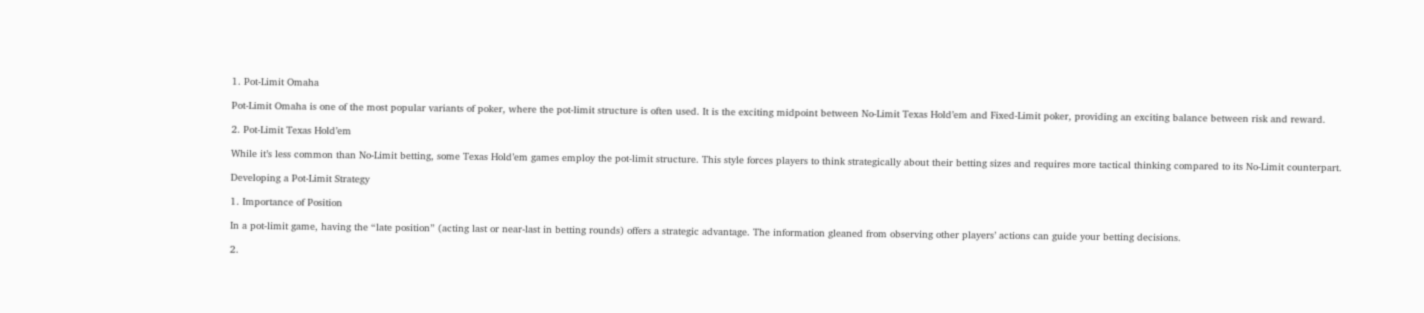1. Pot-Limit Omaha

Pot-Limit Omaha is one of the most popular variants of poker, where the pot-limit structure is often used. It is the exciting midpoint between No-Limit Texas Hold’em and Fixed-Limit poker, providing an exciting balance between risk and reward.

2. Pot-Limit Texas Hold’em

While it’s less common than No-Limit betting, some Texas Hold’em games employ the pot-limit structure. This style forces players to think strategically about their betting sizes and requires more tactical thinking compared to its No-Limit counterpart.

Developing a Pot-Limit Strategy

1. Importance of Position

In a pot-limit game, having the “late position” (acting last or near-last in betting rounds) offers a strategic advantage. The information gleaned from observing other players’ actions can guide your betting decisions.

2.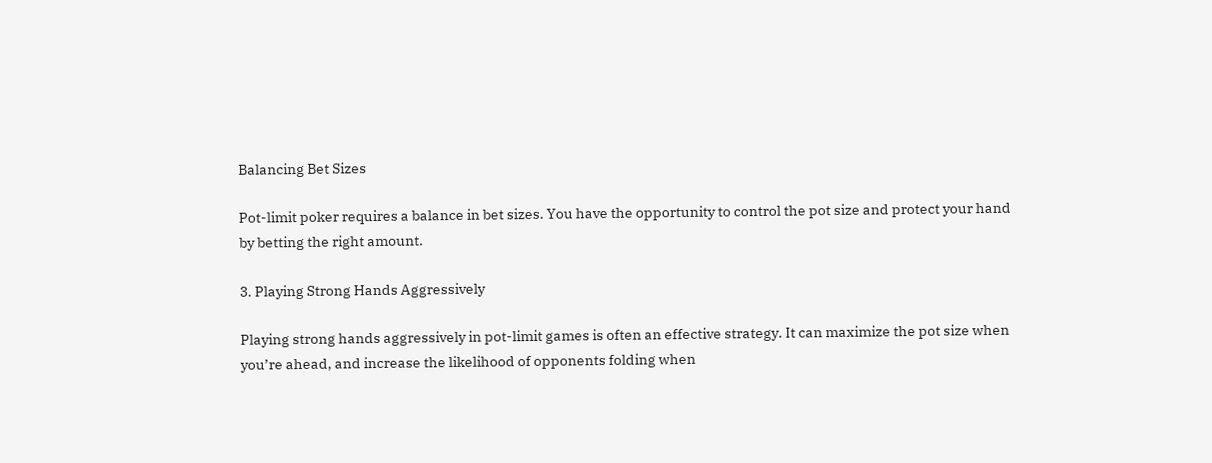Balancing Bet Sizes

Pot-limit poker requires a balance in bet sizes. You have the opportunity to control the pot size and protect your hand by betting the right amount.

3. Playing Strong Hands Aggressively

Playing strong hands aggressively in pot-limit games is often an effective strategy. It can maximize the pot size when you’re ahead, and increase the likelihood of opponents folding when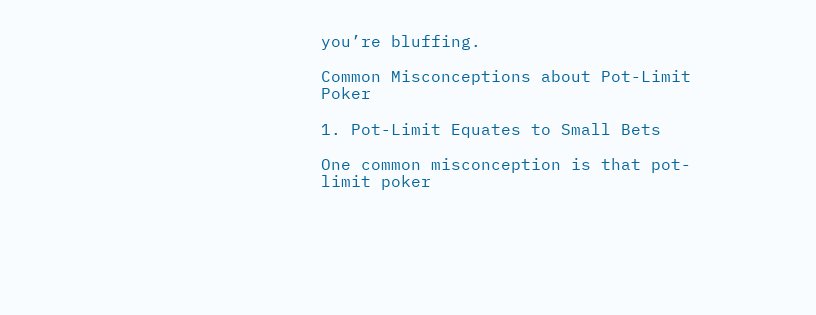you’re bluffing.

Common Misconceptions about Pot-Limit Poker

1. Pot-Limit Equates to Small Bets

One common misconception is that pot-limit poker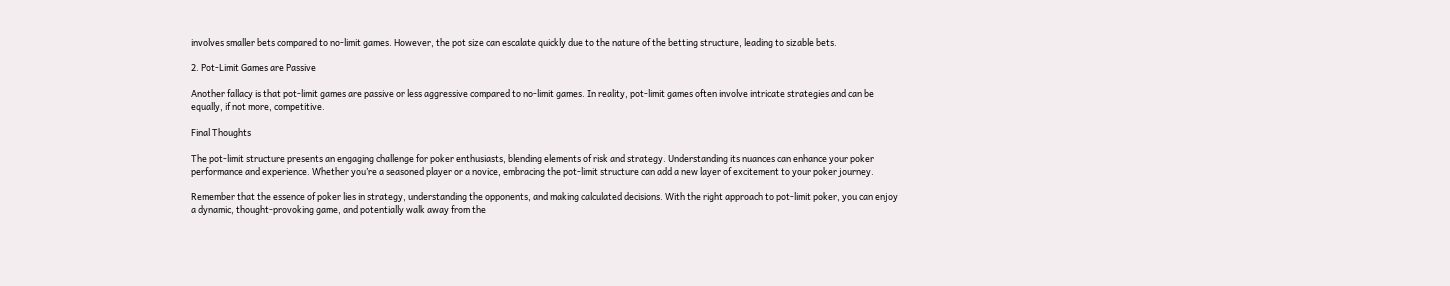involves smaller bets compared to no-limit games. However, the pot size can escalate quickly due to the nature of the betting structure, leading to sizable bets.

2. Pot-Limit Games are Passive

Another fallacy is that pot-limit games are passive or less aggressive compared to no-limit games. In reality, pot-limit games often involve intricate strategies and can be equally, if not more, competitive.

Final Thoughts

The pot-limit structure presents an engaging challenge for poker enthusiasts, blending elements of risk and strategy. Understanding its nuances can enhance your poker performance and experience. Whether you’re a seasoned player or a novice, embracing the pot-limit structure can add a new layer of excitement to your poker journey.

Remember that the essence of poker lies in strategy, understanding the opponents, and making calculated decisions. With the right approach to pot-limit poker, you can enjoy a dynamic, thought-provoking game, and potentially walk away from the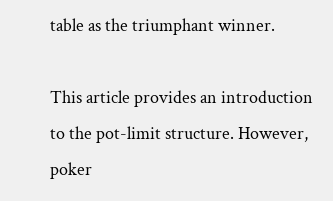table as the triumphant winner.

This article provides an introduction to the pot-limit structure. However, poker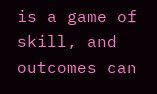is a game of skill, and outcomes can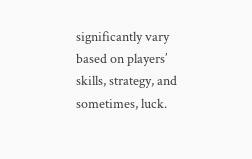significantly vary based on players’ skills, strategy, and sometimes, luck.